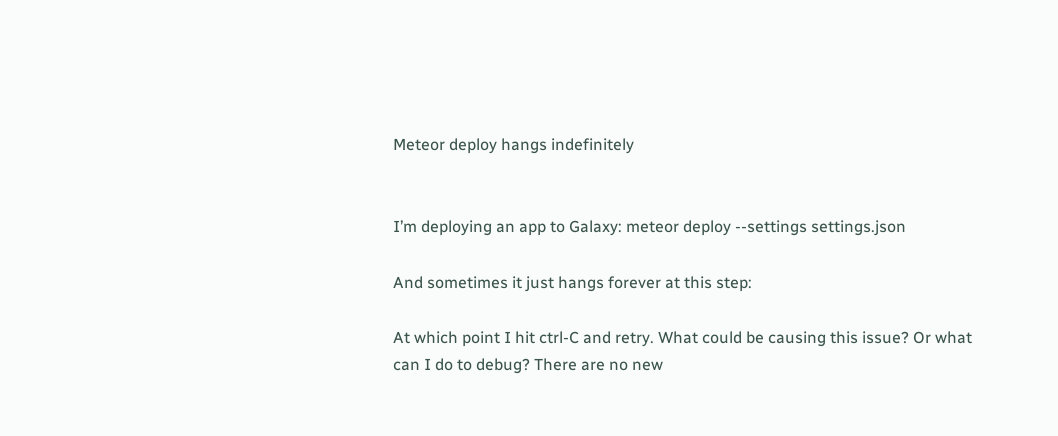Meteor deploy hangs indefinitely


I’m deploying an app to Galaxy: meteor deploy --settings settings.json

And sometimes it just hangs forever at this step:

At which point I hit ctrl-C and retry. What could be causing this issue? Or what can I do to debug? There are no new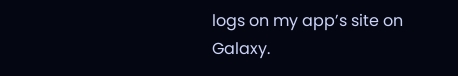logs on my app’s site on Galaxy.